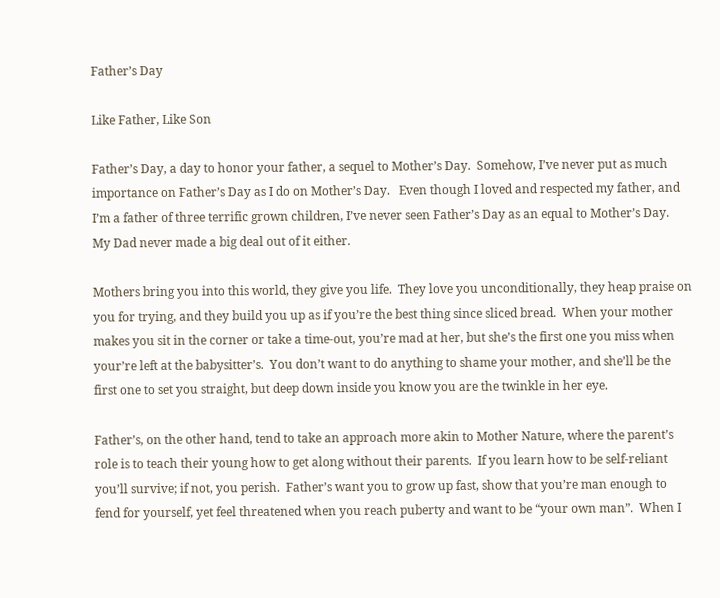Father’s Day

Like Father, Like Son

Father’s Day, a day to honor your father, a sequel to Mother’s Day.  Somehow, I’ve never put as much importance on Father’s Day as I do on Mother’s Day.   Even though I loved and respected my father, and I’m a father of three terrific grown children, I’ve never seen Father’s Day as an equal to Mother’s Day.  My Dad never made a big deal out of it either.

Mothers bring you into this world, they give you life.  They love you unconditionally, they heap praise on you for trying, and they build you up as if you’re the best thing since sliced bread.  When your mother makes you sit in the corner or take a time-out, you’re mad at her, but she’s the first one you miss when your’re left at the babysitter’s.  You don’t want to do anything to shame your mother, and she’ll be the first one to set you straight, but deep down inside you know you are the twinkle in her eye.

Father’s, on the other hand, tend to take an approach more akin to Mother Nature, where the parent’s role is to teach their young how to get along without their parents.  If you learn how to be self-reliant you’ll survive; if not, you perish.  Father’s want you to grow up fast, show that you’re man enough to fend for yourself, yet feel threatened when you reach puberty and want to be “your own man”.  When I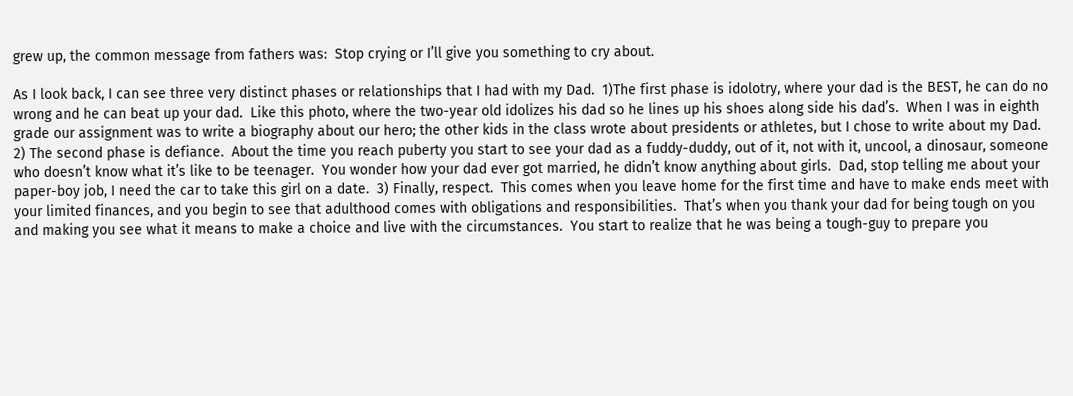grew up, the common message from fathers was:  Stop crying or I’ll give you something to cry about.

As I look back, I can see three very distinct phases or relationships that I had with my Dad.  1)The first phase is idolotry, where your dad is the BEST, he can do no wrong and he can beat up your dad.  Like this photo, where the two-year old idolizes his dad so he lines up his shoes along side his dad’s.  When I was in eighth grade our assignment was to write a biography about our hero; the other kids in the class wrote about presidents or athletes, but I chose to write about my Dad.  2) The second phase is defiance.  About the time you reach puberty you start to see your dad as a fuddy-duddy, out of it, not with it, uncool, a dinosaur, someone who doesn’t know what it’s like to be teenager.  You wonder how your dad ever got married, he didn’t know anything about girls.  Dad, stop telling me about your paper-boy job, I need the car to take this girl on a date.  3) Finally, respect.  This comes when you leave home for the first time and have to make ends meet with your limited finances, and you begin to see that adulthood comes with obligations and responsibilities.  That’s when you thank your dad for being tough on you and making you see what it means to make a choice and live with the circumstances.  You start to realize that he was being a tough-guy to prepare you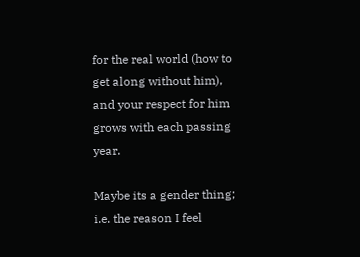for the real world (how to get along without him), and your respect for him grows with each passing year.

Maybe its a gender thing; i.e. the reason I feel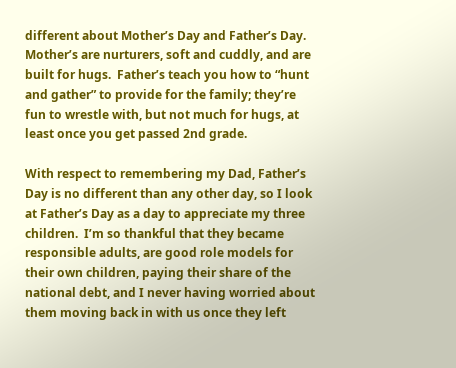different about Mother’s Day and Father’s Day.  Mother’s are nurturers, soft and cuddly, and are built for hugs.  Father’s teach you how to “hunt and gather” to provide for the family; they’re fun to wrestle with, but not much for hugs, at least once you get passed 2nd grade.

With respect to remembering my Dad, Father’s Day is no different than any other day, so I look at Father’s Day as a day to appreciate my three children.  I’m so thankful that they became responsible adults, are good role models for their own children, paying their share of the national debt, and I never having worried about them moving back in with us once they left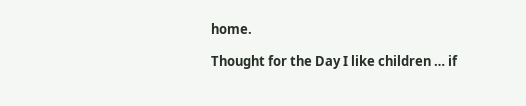home.

Thought for the Day I like children … if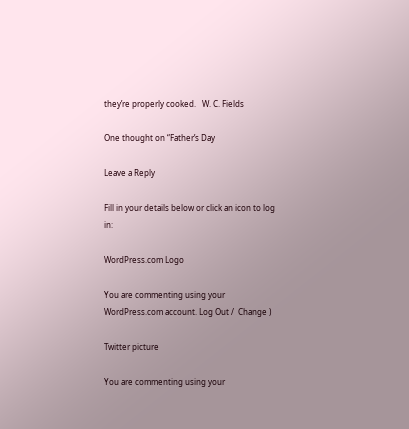they’re properly cooked.   W. C. Fields

One thought on “Father’s Day

Leave a Reply

Fill in your details below or click an icon to log in:

WordPress.com Logo

You are commenting using your WordPress.com account. Log Out /  Change )

Twitter picture

You are commenting using your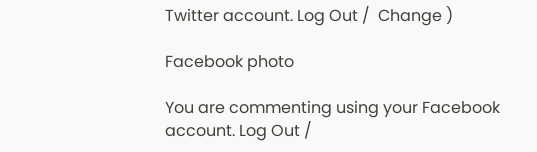Twitter account. Log Out /  Change )

Facebook photo

You are commenting using your Facebook account. Log Out /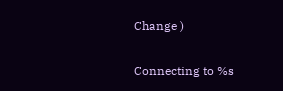Change )

Connecting to %s